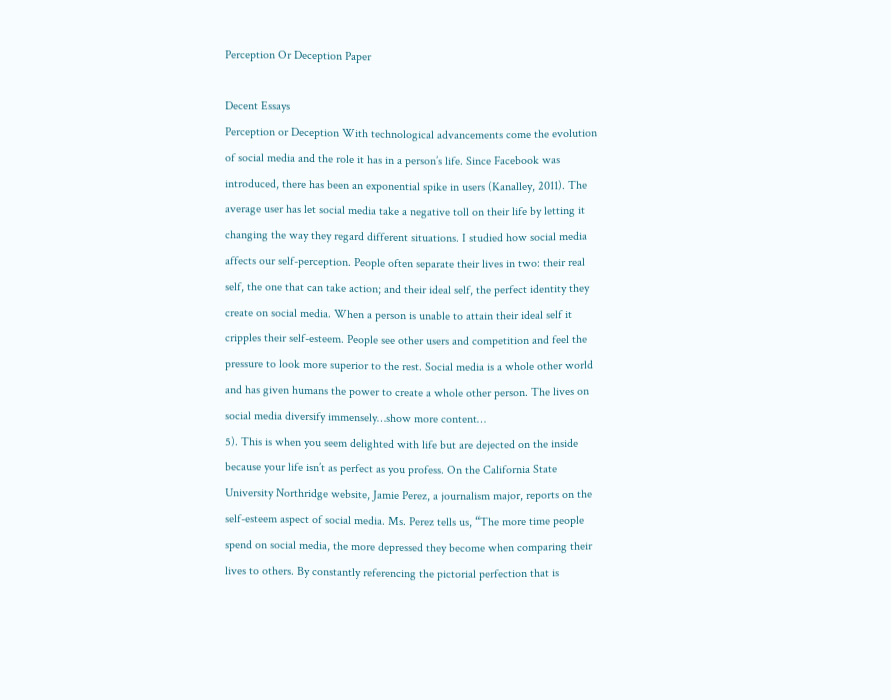Perception Or Deception Paper

Decent Essays
Perception or Deception With technological advancements come the evolution of social media and the role it has in a person’s life. Since Facebook was introduced, there has been an exponential spike in users (Kanalley, 2011). The average user has let social media take a negative toll on their life by letting it changing the way they regard different situations. I studied how social media affects our self-perception. People often separate their lives in two: their real self, the one that can take action; and their ideal self, the perfect identity they create on social media. When a person is unable to attain their ideal self it cripples their self-esteem. People see other users and competition and feel the pressure to look more superior to the rest. Social media is a whole other world and has given humans the power to create a whole other person. The lives on social media diversify immensely…show more content…
5). This is when you seem delighted with life but are dejected on the inside because your life isn’t as perfect as you profess. On the California State University Northridge website, Jamie Perez, a journalism major, reports on the self-esteem aspect of social media. Ms. Perez tells us, “The more time people spend on social media, the more depressed they become when comparing their lives to others. By constantly referencing the pictorial perfection that is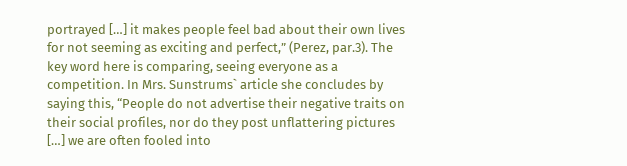portrayed […] it makes people feel bad about their own lives for not seeming as exciting and perfect,” (Perez, par.3). The key word here is comparing, seeing everyone as a competition. In Mrs. Sunstrums` article she concludes by saying this, “People do not advertise their negative traits on their social profiles, nor do they post unflattering pictures […] we are often fooled into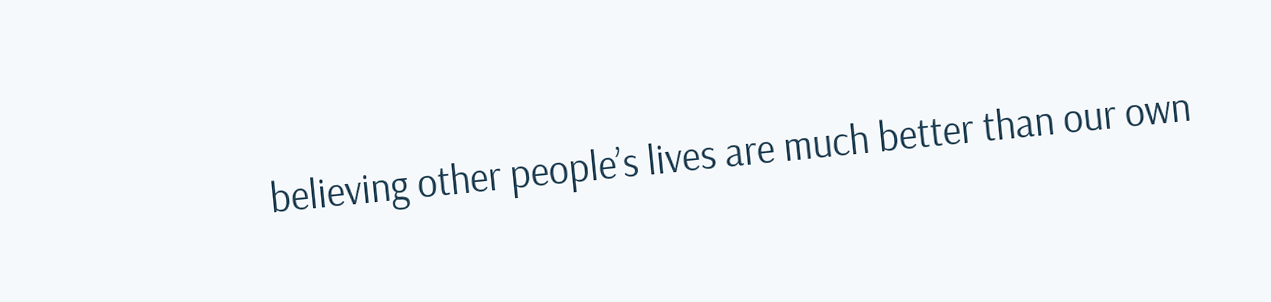believing other people’s lives are much better than our own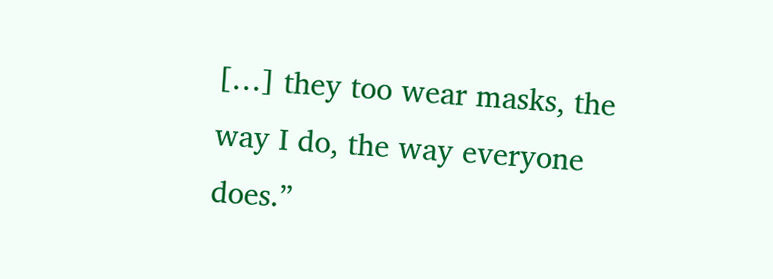[…] they too wear masks, the way I do, the way everyone does.”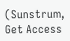(Sunstrum,
Get Access